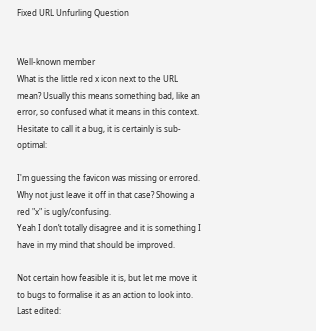Fixed URL Unfurling Question


Well-known member
What is the little red x icon next to the URL mean? Usually this means something bad, like an error, so confused what it means in this context. Hesitate to call it a bug, it is certainly is sub-optimal:

I'm guessing the favicon was missing or errored. Why not just leave it off in that case? Showing a red "x" is ugly/confusing.
Yeah I don’t totally disagree and it is something I have in my mind that should be improved.

Not certain how feasible it is, but let me move it to bugs to formalise it as an action to look into.
Last edited: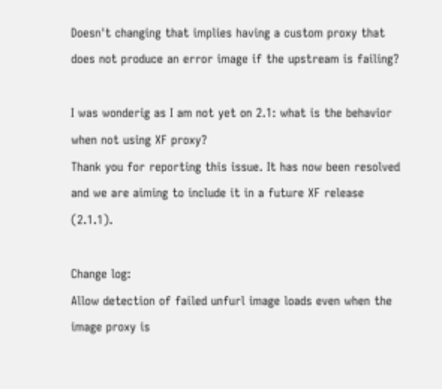Doesn't changing that implies having a custom proxy that does not produce an error image if the upstream is failing?

I was wonderig as I am not yet on 2.1: what is the behavior when not using XF proxy?
Thank you for reporting this issue. It has now been resolved and we are aiming to include it in a future XF release (2.1.1).

Change log:
Allow detection of failed unfurl image loads even when the image proxy is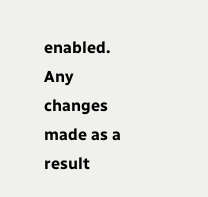enabled.
Any changes made as a result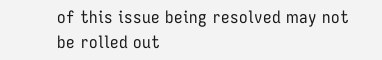of this issue being resolved may not be rolled out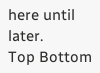here until later.
Top Bottom